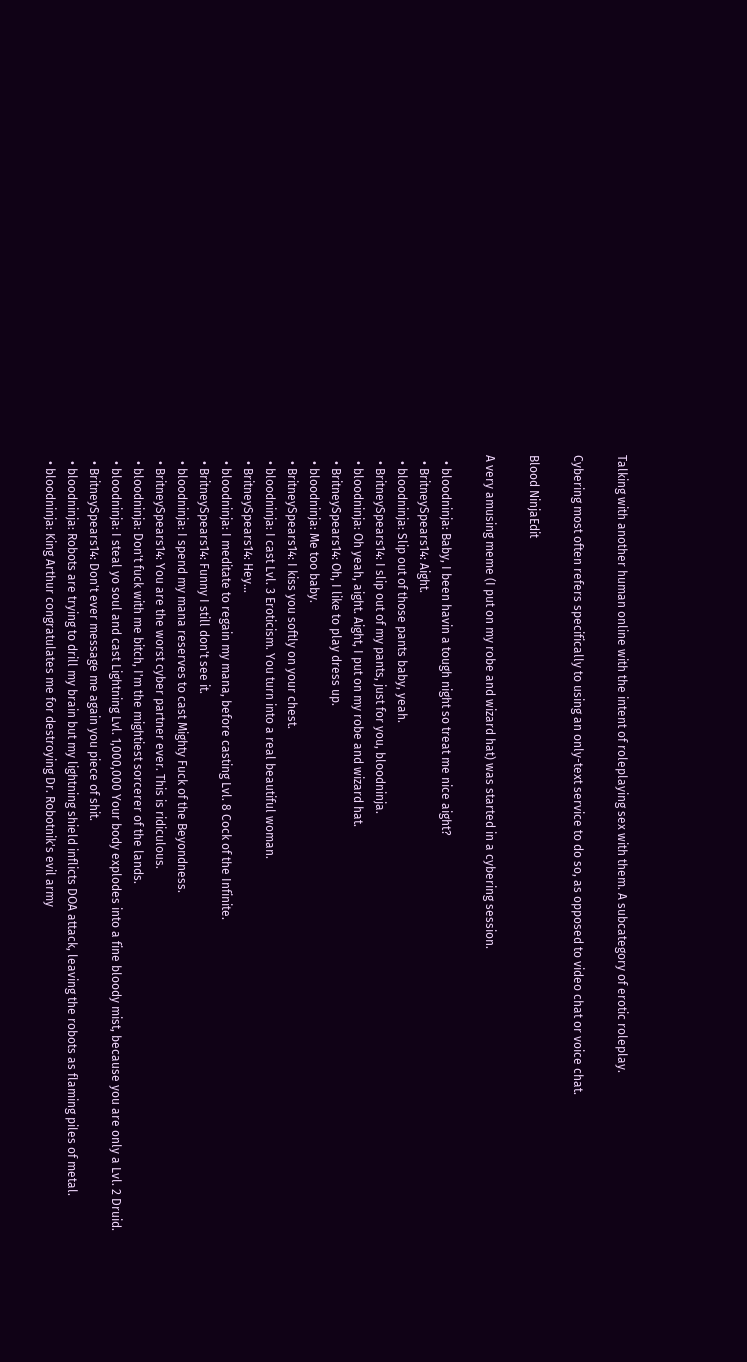Talking with another human online with the intent of roleplaying sex with them. A subcategory of erotic roleplay.

Cybering most often refers specifically to using an only-text service to do so, as opposed to video chat or voice chat.

Blood NinjaEdit

A very amusing meme (I put on my robe and wizard hat) was started in a cybering session.

  • bloodninja: Baby, I been havin a tough night so treat me nice aight?
  • BritneySpears14: Aight.
  • bloodninja: Slip out of those pants baby, yeah.
  • BritneySpears14: I slip out of my pants, just for you, bloodninja.
  • bloodninja: Oh yeah, aight. Aight, I put on my robe and wizard hat.
  • BritneySpears14: Oh, I like to play dress up.
  • bloodninja: Me too baby.
  • BritneySpears14: I kiss you softly on your chest.
  • bloodninja: I cast Lvl. 3 Eroticism. You turn into a real beautiful woman.
  • BritneySpears14: Hey...
  • bloodninja: I meditate to regain my mana, before casting Lvl. 8 Cock of the Infinite.
  • BritneySpears14: Funny I still don't see it.
  • bloodninja: I spend my mana reserves to cast Mighty Fuck of the Beyondness.
  • BritneySpears14: You are the worst cyber partner ever. This is ridiculous.
  • bloodninja: Don't fuck with me bitch, I'm the mightiest sorcerer of the lands.
  • bloodninja: I steal yo soul and cast Lightning Lvl. 1,000,000 Your body explodes into a fine bloody mist, because you are only a Lvl. 2 Druid.
  • BritneySpears14: Don't ever message me again you piece of shit.
  • bloodninja: Robots are trying to drill my brain but my lightning shield inflicts DOA attack, leaving the robots as flaming piles of metal.
  • bloodninja: King Arthur congratulates me for destroying Dr. Robotnik's evil army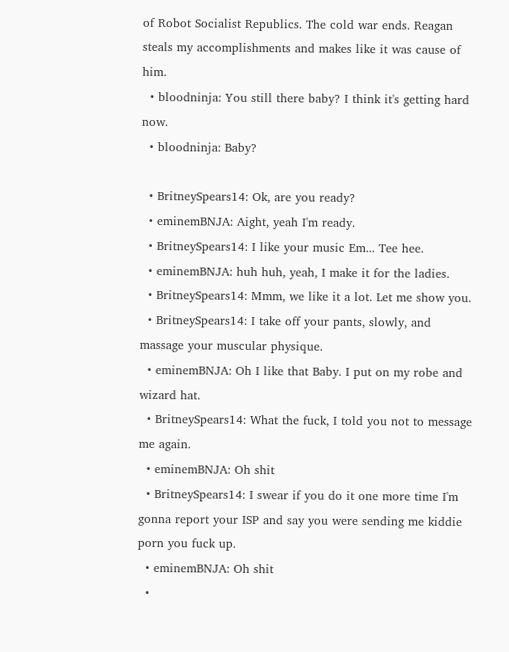of Robot Socialist Republics. The cold war ends. Reagan steals my accomplishments and makes like it was cause of him.
  • bloodninja: You still there baby? I think it's getting hard now.
  • bloodninja: Baby?

  • BritneySpears14: Ok, are you ready?
  • eminemBNJA: Aight, yeah I'm ready.
  • BritneySpears14: I like your music Em... Tee hee.
  • eminemBNJA: huh huh, yeah, I make it for the ladies.
  • BritneySpears14: Mmm, we like it a lot. Let me show you.
  • BritneySpears14: I take off your pants, slowly, and massage your muscular physique.
  • eminemBNJA: Oh I like that Baby. I put on my robe and wizard hat.
  • BritneySpears14: What the fuck, I told you not to message me again.
  • eminemBNJA: Oh shit
  • BritneySpears14: I swear if you do it one more time I'm gonna report your ISP and say you were sending me kiddie porn you fuck up.
  • eminemBNJA: Oh shit
  •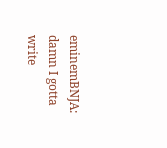eminemBNJA: damn I gotta write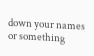down your names or something